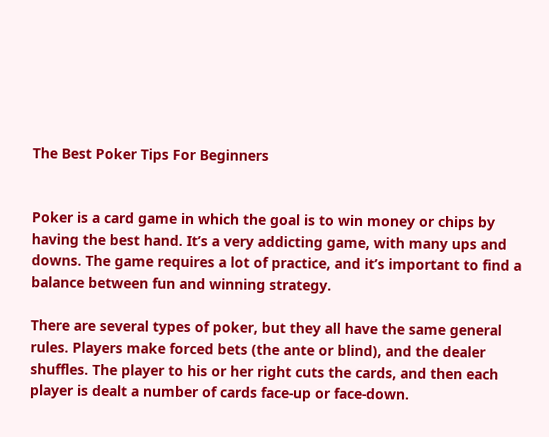The Best Poker Tips For Beginners


Poker is a card game in which the goal is to win money or chips by having the best hand. It’s a very addicting game, with many ups and downs. The game requires a lot of practice, and it’s important to find a balance between fun and winning strategy.

There are several types of poker, but they all have the same general rules. Players make forced bets (the ante or blind), and the dealer shuffles. The player to his or her right cuts the cards, and then each player is dealt a number of cards face-up or face-down.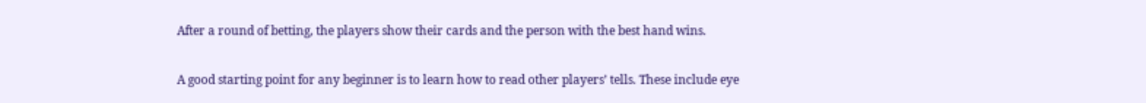After a round of betting, the players show their cards and the person with the best hand wins.

A good starting point for any beginner is to learn how to read other players’ tells. These include eye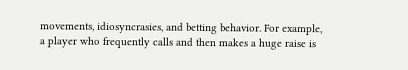movements, idiosyncrasies, and betting behavior. For example, a player who frequently calls and then makes a huge raise is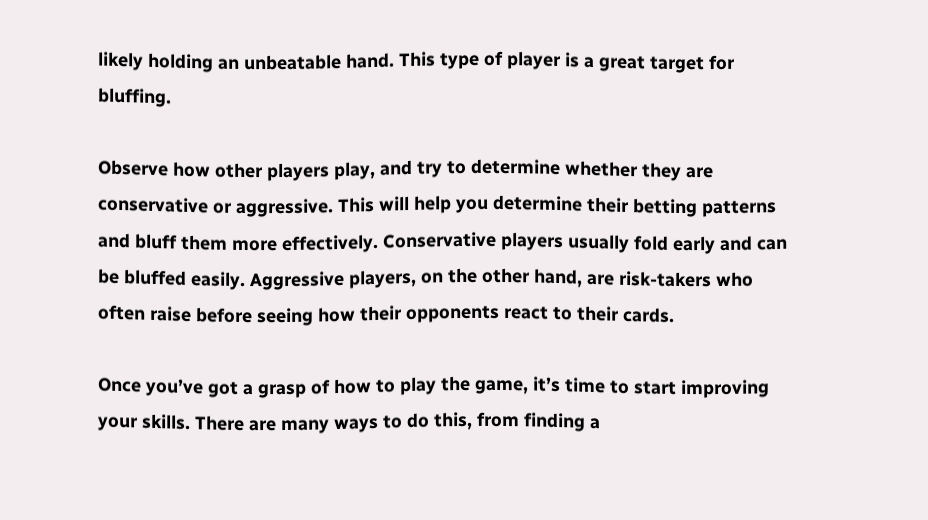likely holding an unbeatable hand. This type of player is a great target for bluffing.

Observe how other players play, and try to determine whether they are conservative or aggressive. This will help you determine their betting patterns and bluff them more effectively. Conservative players usually fold early and can be bluffed easily. Aggressive players, on the other hand, are risk-takers who often raise before seeing how their opponents react to their cards.

Once you’ve got a grasp of how to play the game, it’s time to start improving your skills. There are many ways to do this, from finding a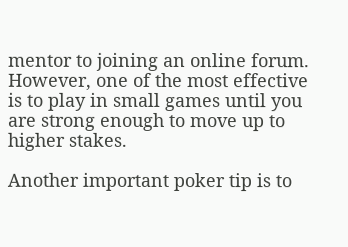mentor to joining an online forum. However, one of the most effective is to play in small games until you are strong enough to move up to higher stakes.

Another important poker tip is to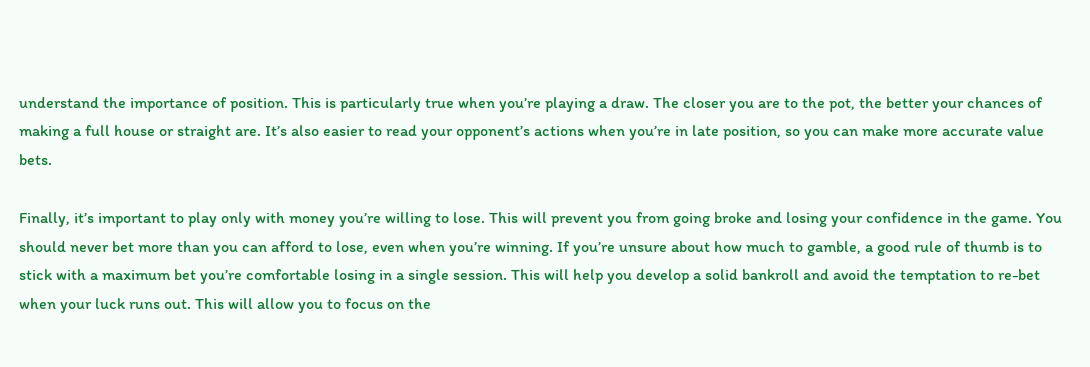understand the importance of position. This is particularly true when you’re playing a draw. The closer you are to the pot, the better your chances of making a full house or straight are. It’s also easier to read your opponent’s actions when you’re in late position, so you can make more accurate value bets.

Finally, it’s important to play only with money you’re willing to lose. This will prevent you from going broke and losing your confidence in the game. You should never bet more than you can afford to lose, even when you’re winning. If you’re unsure about how much to gamble, a good rule of thumb is to stick with a maximum bet you’re comfortable losing in a single session. This will help you develop a solid bankroll and avoid the temptation to re-bet when your luck runs out. This will allow you to focus on the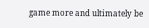game more and ultimately be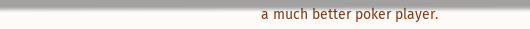a much better poker player.